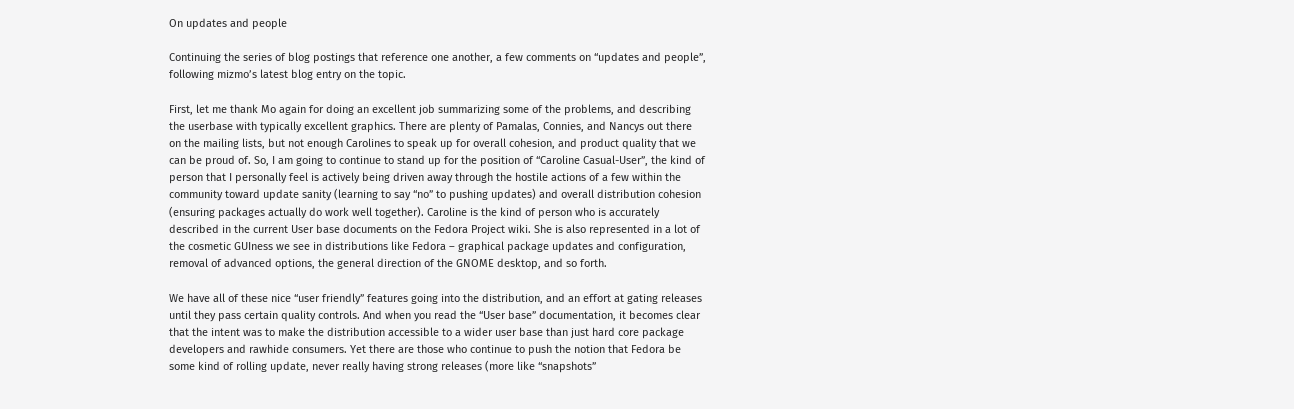On updates and people

Continuing the series of blog postings that reference one another, a few comments on “updates and people”, following mizmo’s latest blog entry on the topic.

First, let me thank Mo again for doing an excellent job summarizing some of the problems, and describing the userbase with typically excellent graphics. There are plenty of Pamalas, Connies, and Nancys out there on the mailing lists, but not enough Carolines to speak up for overall cohesion, and product quality that we can be proud of. So, I am going to continue to stand up for the position of “Caroline Casual-User”, the kind of person that I personally feel is actively being driven away through the hostile actions of a few within the community toward update sanity (learning to say “no” to pushing updates) and overall distribution cohesion (ensuring packages actually do work well together). Caroline is the kind of person who is accurately described in the current User base documents on the Fedora Project wiki. She is also represented in a lot of the cosmetic GUIness we see in distributions like Fedora – graphical package updates and configuration, removal of advanced options, the general direction of the GNOME desktop, and so forth.

We have all of these nice “user friendly” features going into the distribution, and an effort at gating releases until they pass certain quality controls. And when you read the “User base” documentation, it becomes clear that the intent was to make the distribution accessible to a wider user base than just hard core package developers and rawhide consumers. Yet there are those who continue to push the notion that Fedora be some kind of rolling update, never really having strong releases (more like “snapshots”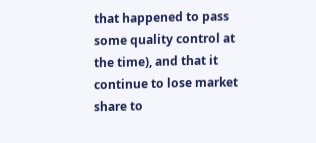that happened to pass some quality control at the time), and that it continue to lose market share to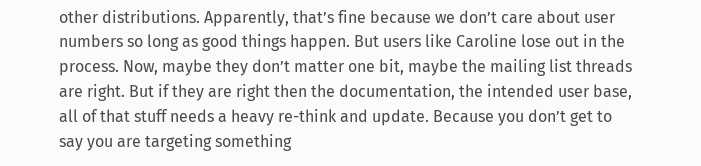other distributions. Apparently, that’s fine because we don’t care about user numbers so long as good things happen. But users like Caroline lose out in the process. Now, maybe they don’t matter one bit, maybe the mailing list threads are right. But if they are right then the documentation, the intended user base, all of that stuff needs a heavy re-think and update. Because you don’t get to say you are targeting something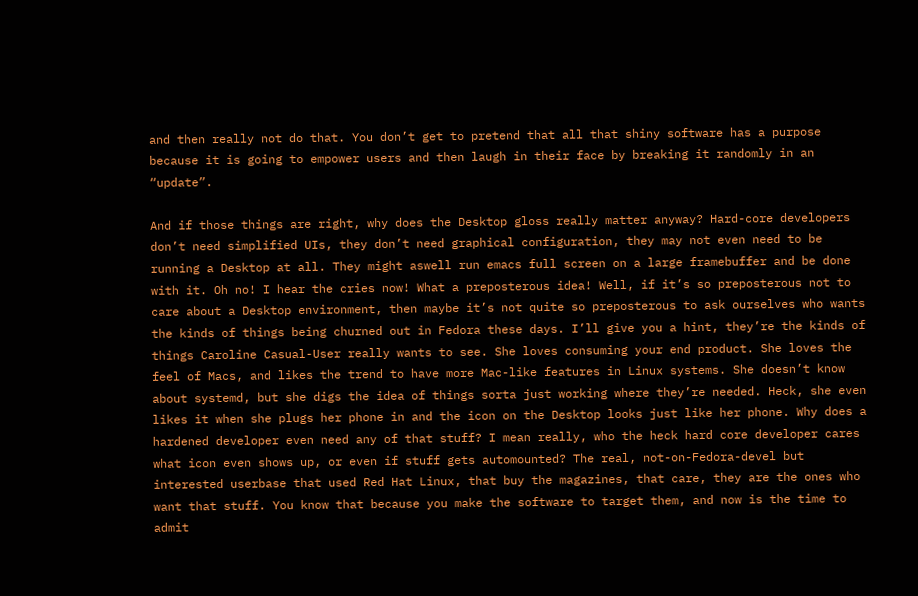and then really not do that. You don’t get to pretend that all that shiny software has a purpose because it is going to empower users and then laugh in their face by breaking it randomly in an “update”.

And if those things are right, why does the Desktop gloss really matter anyway? Hard-core developers don’t need simplified UIs, they don’t need graphical configuration, they may not even need to be running a Desktop at all. They might aswell run emacs full screen on a large framebuffer and be done with it. Oh no! I hear the cries now! What a preposterous idea! Well, if it’s so preposterous not to care about a Desktop environment, then maybe it’s not quite so preposterous to ask ourselves who wants the kinds of things being churned out in Fedora these days. I’ll give you a hint, they’re the kinds of things Caroline Casual-User really wants to see. She loves consuming your end product. She loves the feel of Macs, and likes the trend to have more Mac-like features in Linux systems. She doesn’t know about systemd, but she digs the idea of things sorta just working where they’re needed. Heck, she even likes it when she plugs her phone in and the icon on the Desktop looks just like her phone. Why does a hardened developer even need any of that stuff? I mean really, who the heck hard core developer cares what icon even shows up, or even if stuff gets automounted? The real, not-on-Fedora-devel but interested userbase that used Red Hat Linux, that buy the magazines, that care, they are the ones who want that stuff. You know that because you make the software to target them, and now is the time to admit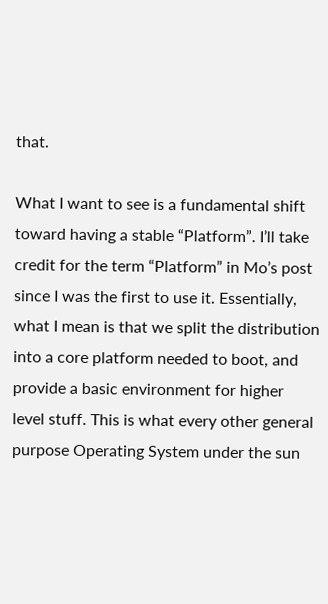that.

What I want to see is a fundamental shift toward having a stable “Platform”. I’ll take credit for the term “Platform” in Mo’s post since I was the first to use it. Essentially, what I mean is that we split the distribution into a core platform needed to boot, and provide a basic environment for higher level stuff. This is what every other general purpose Operating System under the sun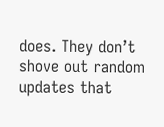does. They don’t shove out random updates that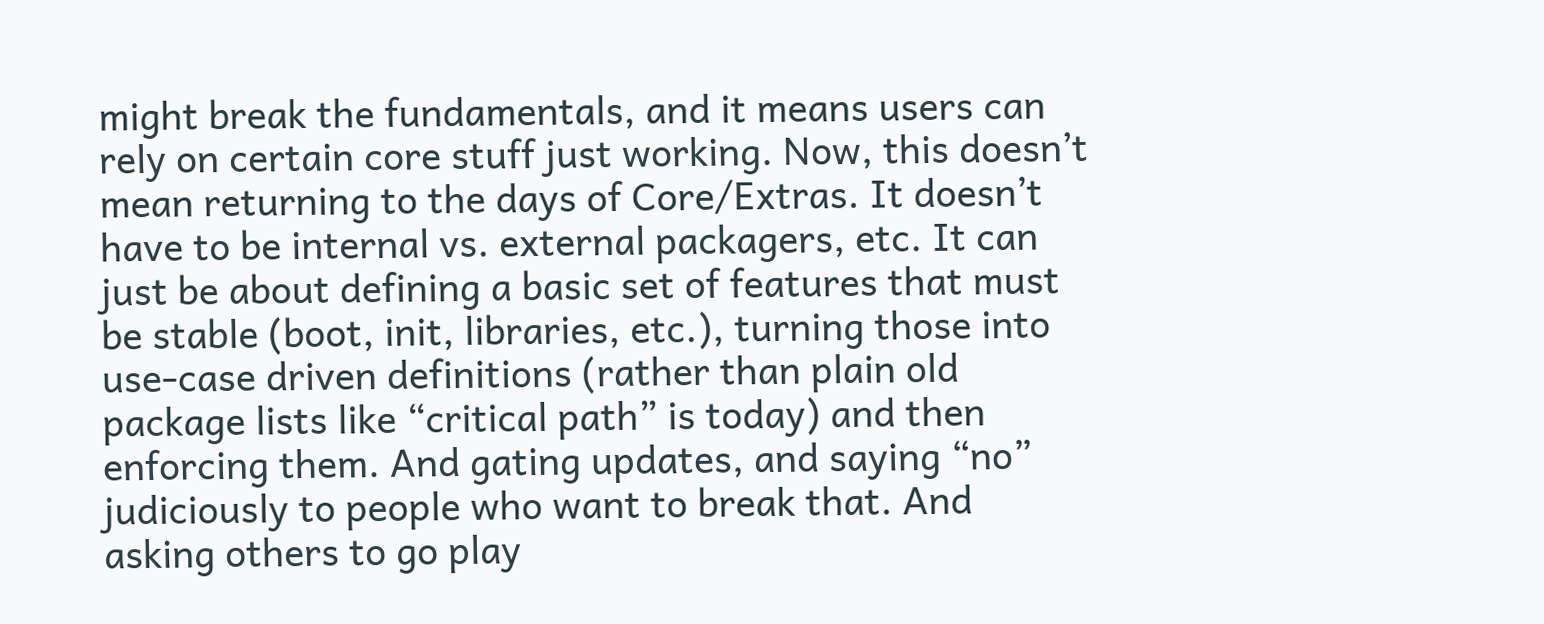might break the fundamentals, and it means users can rely on certain core stuff just working. Now, this doesn’t mean returning to the days of Core/Extras. It doesn’t have to be internal vs. external packagers, etc. It can just be about defining a basic set of features that must be stable (boot, init, libraries, etc.), turning those into use-case driven definitions (rather than plain old package lists like “critical path” is today) and then enforcing them. And gating updates, and saying “no” judiciously to people who want to break that. And asking others to go play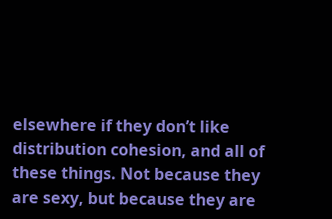elsewhere if they don’t like distribution cohesion, and all of these things. Not because they are sexy, but because they are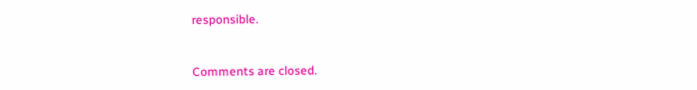responsible.


Comments are closed.